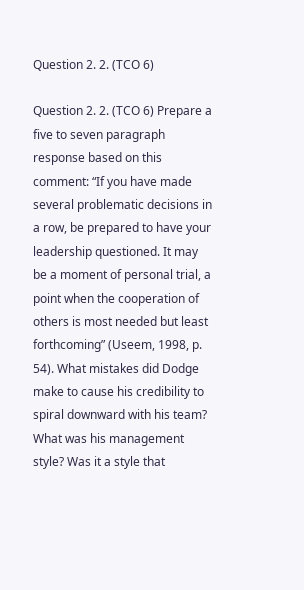Question 2. 2. (TCO 6)

Question 2. 2. (TCO 6) Prepare a five to seven paragraph response based on this comment: “If you have made several problematic decisions in a row, be prepared to have your leadership questioned. It may be a moment of personal trial, a point when the cooperation of others is most needed but least forthcoming” (Useem, 1998, p. 54). What mistakes did Dodge make to cause his credibility to spiral downward with his team? What was his management style? Was it a style that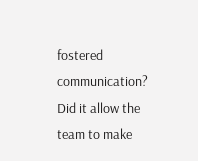fostered communication? Did it allow the team to make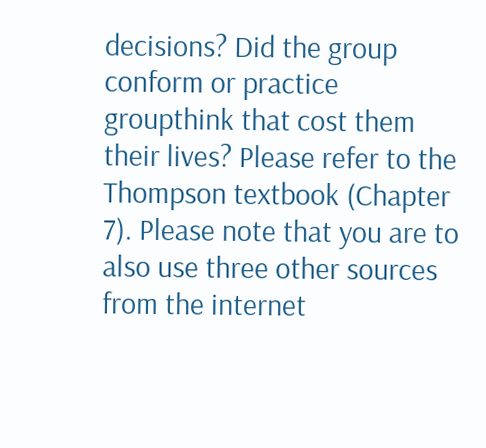decisions? Did the group conform or practice groupthink that cost them their lives? Please refer to the Thompson textbook (Chapter 7). Please note that you are to also use three other sources from the internet